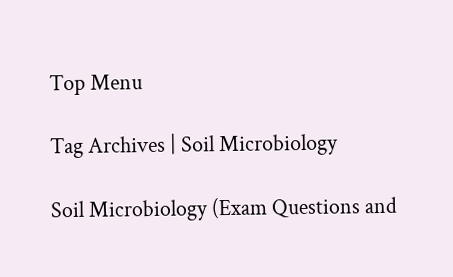Top Menu

Tag Archives | Soil Microbiology

Soil Microbiology (Exam Questions and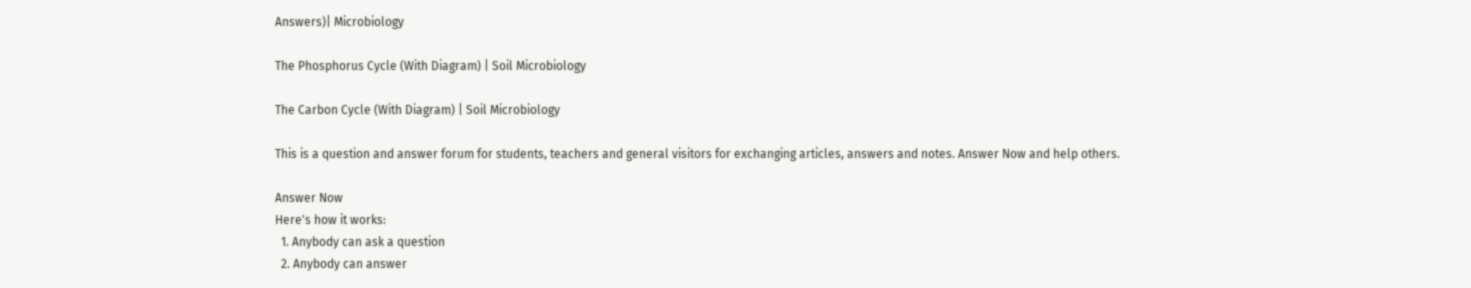Answers)| Microbiology

The Phosphorus Cycle (With Diagram) | Soil Microbiology

The Carbon Cycle (With Diagram) | Soil Microbiology

This is a question and answer forum for students, teachers and general visitors for exchanging articles, answers and notes. Answer Now and help others.

Answer Now
Here's how it works:
  1. Anybody can ask a question
  2. Anybody can answer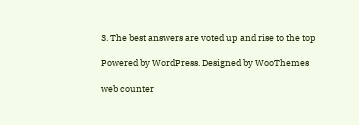3. The best answers are voted up and rise to the top

Powered by WordPress. Designed by WooThemes

web counter